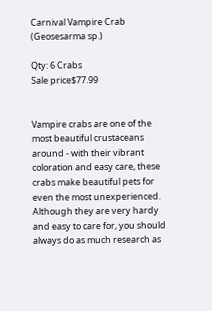Carnival Vampire Crab (Geosesarma sp.)

Qty: 6 Crabs
Sale price$77.99


Vampire crabs are one of the most beautiful crustaceans around - with their vibrant coloration and easy care, these crabs make beautiful pets for even the most unexperienced. Although they are very hardy and easy to care for, you should always do as much research as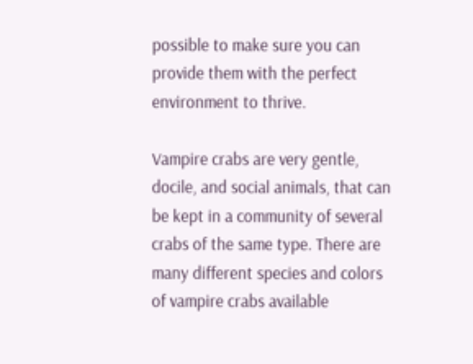possible to make sure you can provide them with the perfect environment to thrive.

Vampire crabs are very gentle, docile, and social animals, that can be kept in a community of several crabs of the same type. There are many different species and colors of vampire crabs available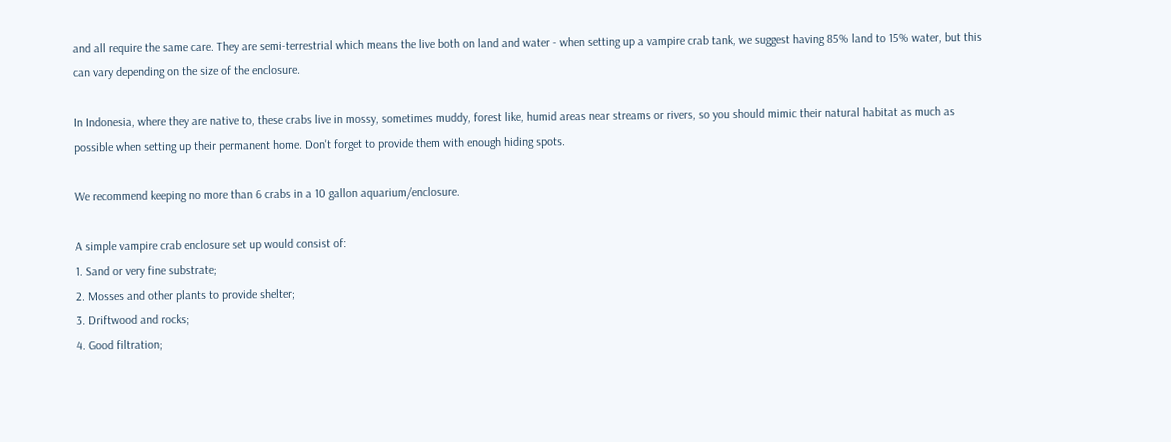and all require the same care. They are semi-terrestrial which means the live both on land and water - when setting up a vampire crab tank, we suggest having 85% land to 15% water, but this can vary depending on the size of the enclosure.

In Indonesia, where they are native to, these crabs live in mossy, sometimes muddy, forest like, humid areas near streams or rivers, so you should mimic their natural habitat as much as possible when setting up their permanent home. Don't forget to provide them with enough hiding spots.

We recommend keeping no more than 6 crabs in a 10 gallon aquarium/enclosure.

A simple vampire crab enclosure set up would consist of:
1. Sand or very fine substrate;
2. Mosses and other plants to provide shelter;
3. Driftwood and rocks;
4. Good filtration;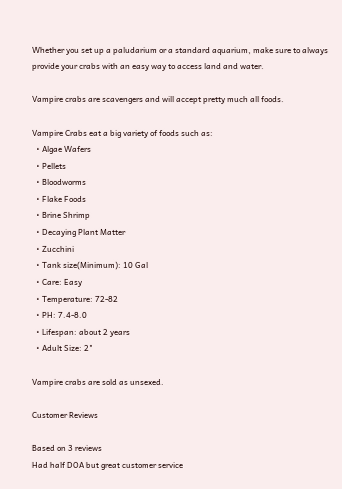Whether you set up a paludarium or a standard aquarium, make sure to always provide your crabs with an easy way to access land and water.

Vampire crabs are scavengers and will accept pretty much all foods.

Vampire Crabs eat a big variety of foods such as:
  • Algae Wafers
  • Pellets
  • Bloodworms
  • Flake Foods
  • Brine Shrimp
  • Decaying Plant Matter
  • Zucchini
  • Tank size(Minimum): 10 Gal
  • Care: Easy
  • Temperature: 72-82
  • PH: 7.4-8.0
  • Lifespan: about 2 years
  • Adult Size: 2"

Vampire crabs are sold as unsexed.

Customer Reviews

Based on 3 reviews
Had half DOA but great customer service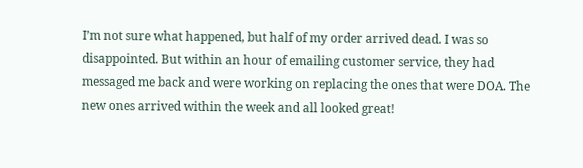I’m not sure what happened, but half of my order arrived dead. I was so disappointed. But within an hour of emailing customer service, they had messaged me back and were working on replacing the ones that were DOA. The new ones arrived within the week and all looked great!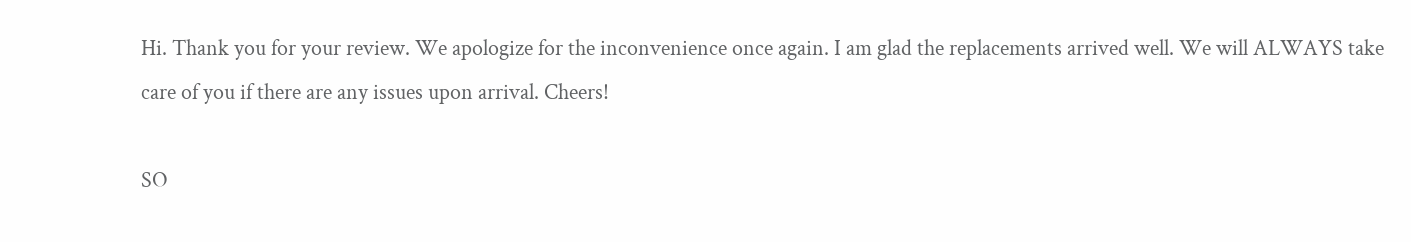Hi. Thank you for your review. We apologize for the inconvenience once again. I am glad the replacements arrived well. We will ALWAYS take care of you if there are any issues upon arrival. Cheers!

SO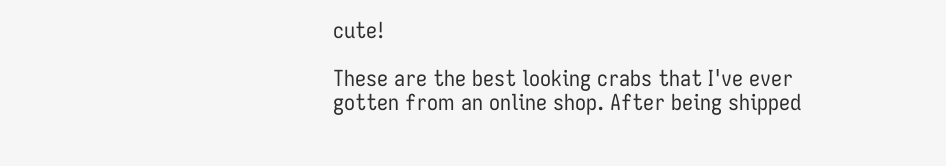cute!

These are the best looking crabs that I've ever gotten from an online shop. After being shipped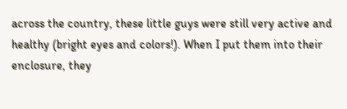across the country, these little guys were still very active and healthy (bright eyes and colors!). When I put them into their enclosure, they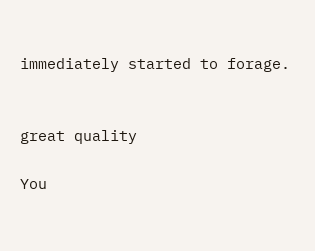immediately started to forage.


great quality

You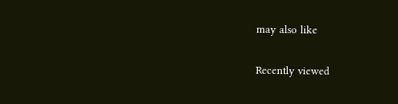may also like

Recently viewed